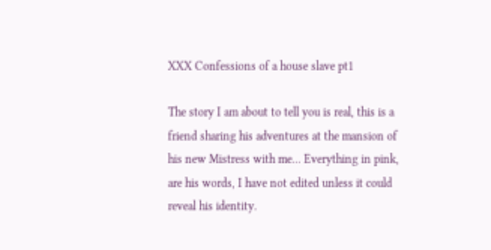XXX Confessions of a house slave pt1

The story I am about to tell you is real, this is a friend sharing his adventures at the mansion of his new Mistress with me... Everything in pink, are his words, I have not edited unless it could reveal his identity.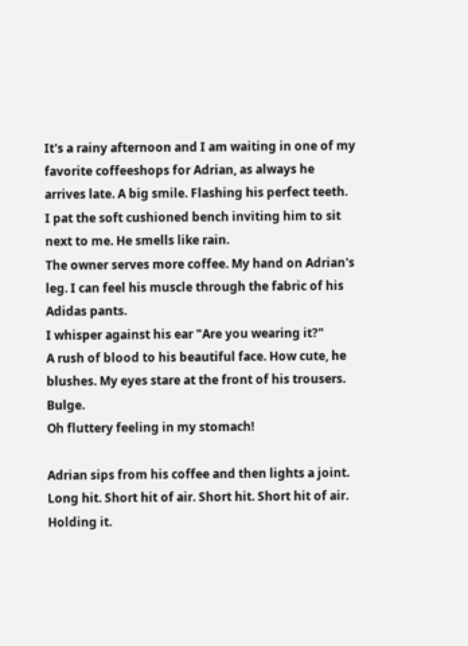It's a rainy afternoon and I am waiting in one of my favorite coffeeshops for Adrian, as always he arrives late. A big smile. Flashing his perfect teeth.
I pat the soft cushioned bench inviting him to sit next to me. He smells like rain.
The owner serves more coffee. My hand on Adrian's leg. I can feel his muscle through the fabric of his Adidas pants.
I whisper against his ear "Are you wearing it?"
A rush of blood to his beautiful face. How cute, he blushes. My eyes stare at the front of his trousers. Bulge.
Oh fluttery feeling in my stomach!

Adrian sips from his coffee and then lights a joint. Long hit. Short hit of air. Short hit. Short hit of air. Holding it.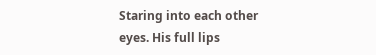Staring into each other eyes. His full lips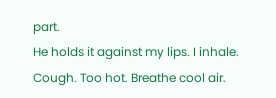part.
He holds it against my lips. I inhale. Cough. Too hot. Breathe cool air.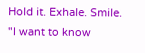Hold it. Exhale. Smile.
"I want to know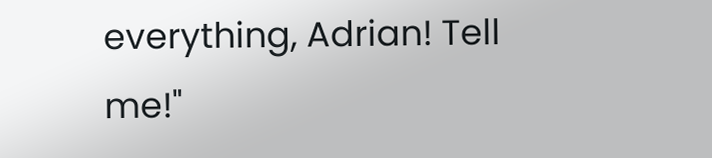everything, Adrian! Tell me!"